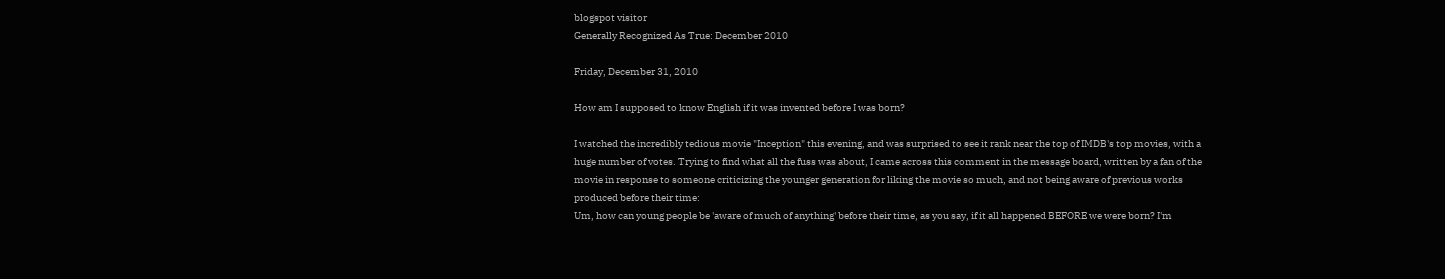blogspot visitor
Generally Recognized As True: December 2010

Friday, December 31, 2010

How am I supposed to know English if it was invented before I was born?

I watched the incredibly tedious movie "Inception" this evening, and was surprised to see it rank near the top of IMDB's top movies, with a huge number of votes. Trying to find what all the fuss was about, I came across this comment in the message board, written by a fan of the movie in response to someone criticizing the younger generation for liking the movie so much, and not being aware of previous works produced before their time:
Um, how can young people be 'aware of much of anything' before their time, as you say, if it all happened BEFORE we were born? I'm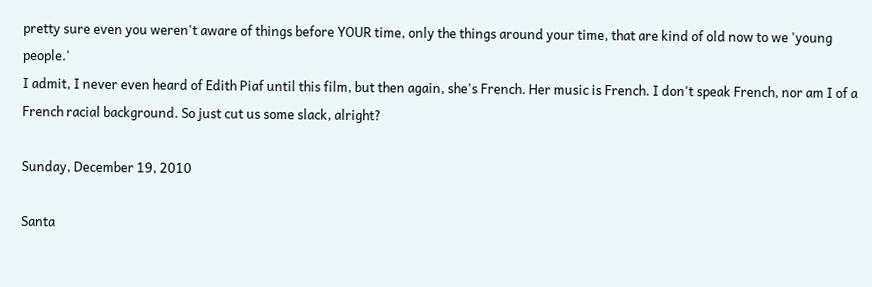pretty sure even you weren't aware of things before YOUR time, only the things around your time, that are kind of old now to we 'young people.'
I admit, I never even heard of Edith Piaf until this film, but then again, she's French. Her music is French. I don't speak French, nor am I of a French racial background. So just cut us some slack, alright?

Sunday, December 19, 2010

Santa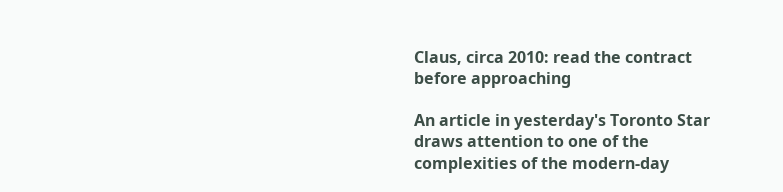Claus, circa 2010: read the contract before approaching

An article in yesterday's Toronto Star draws attention to one of the complexities of the modern-day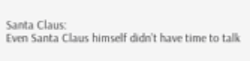Santa Claus:
Even Santa Claus himself didn’t have time to talk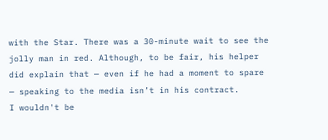with the Star. There was a 30-minute wait to see the jolly man in red. Although, to be fair, his helper did explain that — even if he had a moment to spare — speaking to the media isn’t in his contract.
I wouldn't be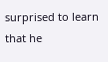surprised to learn that he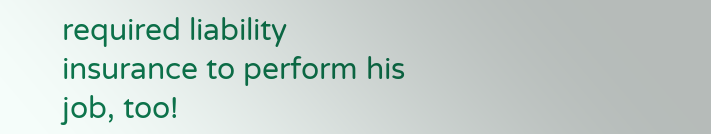required liability insurance to perform his job, too!